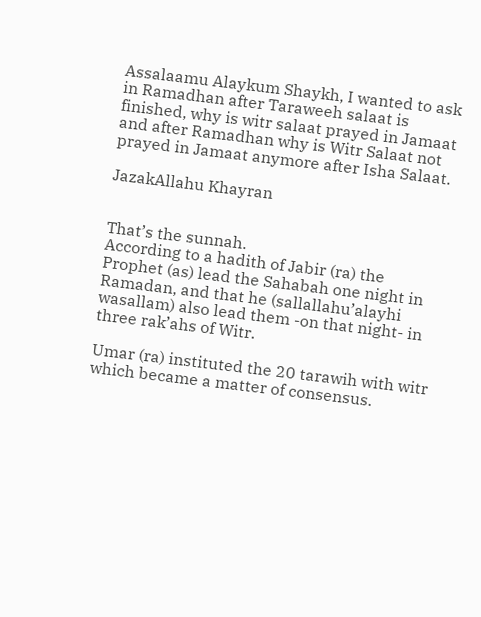Assalaamu Alaykum Shaykh, I wanted to ask in Ramadhan after Taraweeh salaat is finished, why is witr salaat prayed in Jamaat and after Ramadhan why is Witr Salaat not prayed in Jamaat anymore after Isha Salaat.

JazakAllahu Khayran


That’s the sunnah.
According to a hadith of Jabir (ra) the Prophet (as) lead the Sahabah one night in Ramadan, and that he (sallallahu’alayhi wasallam) also lead them -on that night- in three rak’ahs of Witr.

Umar (ra) instituted the 20 tarawih with witr which became a matter of consensus.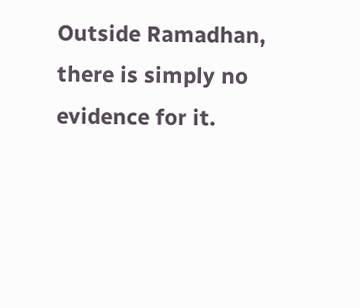Outside Ramadhan, there is simply no evidence for it.